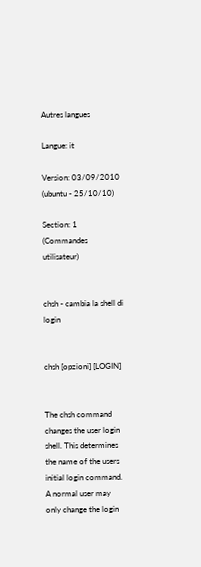Autres langues

Langue: it

Version: 03/09/2010 (ubuntu - 25/10/10)

Section: 1 (Commandes utilisateur)


chsh - cambia la shell di login


chsh [opzioni] [LOGIN]


The chsh command changes the user login shell. This determines the name of the users initial login command. A normal user may only change the login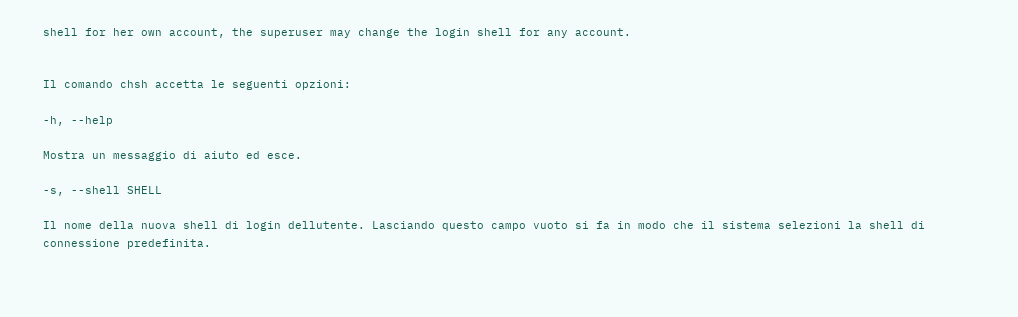shell for her own account, the superuser may change the login shell for any account.


Il comando chsh accetta le seguenti opzioni:

-h, --help

Mostra un messaggio di aiuto ed esce.

-s, --shell SHELL

Il nome della nuova shell di login dellutente. Lasciando questo campo vuoto si fa in modo che il sistema selezioni la shell di connessione predefinita.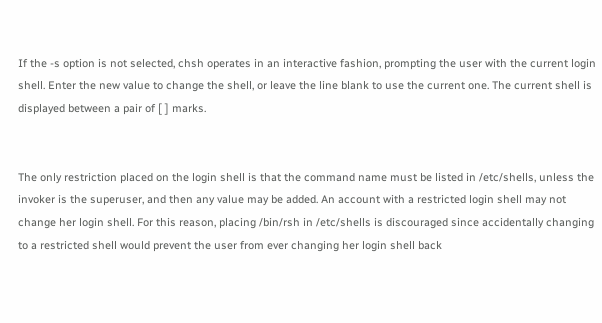If the -s option is not selected, chsh operates in an interactive fashion, prompting the user with the current login shell. Enter the new value to change the shell, or leave the line blank to use the current one. The current shell is displayed between a pair of [ ] marks.


The only restriction placed on the login shell is that the command name must be listed in /etc/shells, unless the invoker is the superuser, and then any value may be added. An account with a restricted login shell may not change her login shell. For this reason, placing /bin/rsh in /etc/shells is discouraged since accidentally changing to a restricted shell would prevent the user from ever changing her login shell back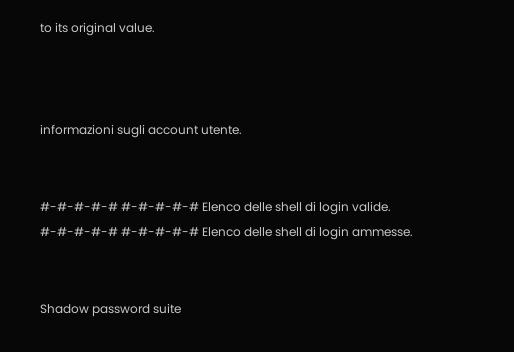to its original value.



informazioni sugli account utente.


#-#-#-#-# #-#-#-#-# Elenco delle shell di login valide. #-#-#-#-# #-#-#-#-# Elenco delle shell di login ammesse.


Shadow password suite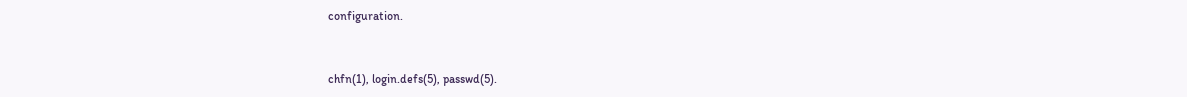configuration.


chfn(1), login.defs(5), passwd(5).